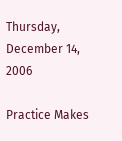Thursday, December 14, 2006

Practice Makes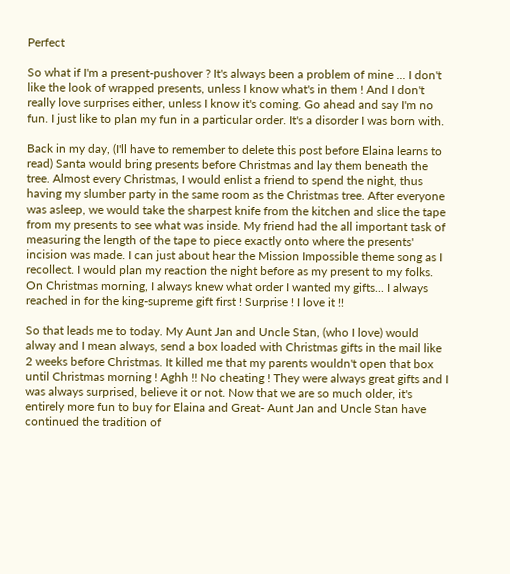Perfect

So what if I'm a present-pushover ? It's always been a problem of mine ... I don't like the look of wrapped presents, unless I know what's in them ! And I don't really love surprises either, unless I know it's coming. Go ahead and say I'm no fun. I just like to plan my fun in a particular order. It's a disorder I was born with.

Back in my day, (I'll have to remember to delete this post before Elaina learns to read) Santa would bring presents before Christmas and lay them beneath the tree. Almost every Christmas, I would enlist a friend to spend the night, thus having my slumber party in the same room as the Christmas tree. After everyone was asleep, we would take the sharpest knife from the kitchen and slice the tape from my presents to see what was inside. My friend had the all important task of measuring the length of the tape to piece exactly onto where the presents' incision was made. I can just about hear the Mission Impossible theme song as I recollect. I would plan my reaction the night before as my present to my folks. On Christmas morning, I always knew what order I wanted my gifts... I always reached in for the king-supreme gift first ! Surprise ! I love it !!

So that leads me to today. My Aunt Jan and Uncle Stan, (who I love) would alway and I mean always, send a box loaded with Christmas gifts in the mail like 2 weeks before Christmas. It killed me that my parents wouldn't open that box until Christmas morning ! Aghh !! No cheating ! They were always great gifts and I was always surprised, believe it or not. Now that we are so much older, it's entirely more fun to buy for Elaina and Great- Aunt Jan and Uncle Stan have continued the tradition of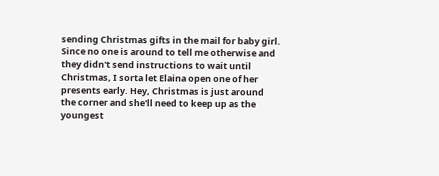sending Christmas gifts in the mail for baby girl. Since no one is around to tell me otherwise and they didn't send instructions to wait until Christmas, I sorta let Elaina open one of her presents early. Hey, Christmas is just around the corner and she'll need to keep up as the youngest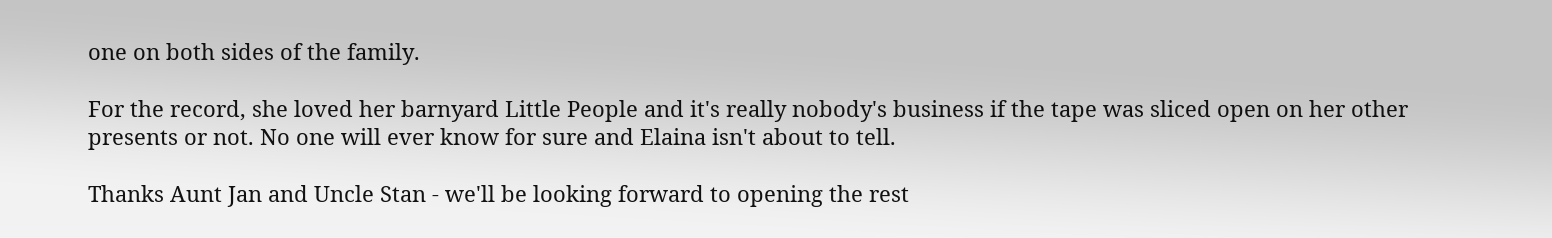one on both sides of the family.

For the record, she loved her barnyard Little People and it's really nobody's business if the tape was sliced open on her other presents or not. No one will ever know for sure and Elaina isn't about to tell.

Thanks Aunt Jan and Uncle Stan - we'll be looking forward to opening the rest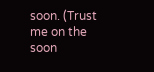soon. (Trust me on the soon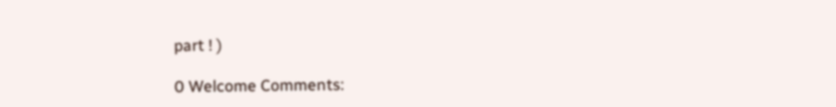part ! )

0 Welcome Comments: